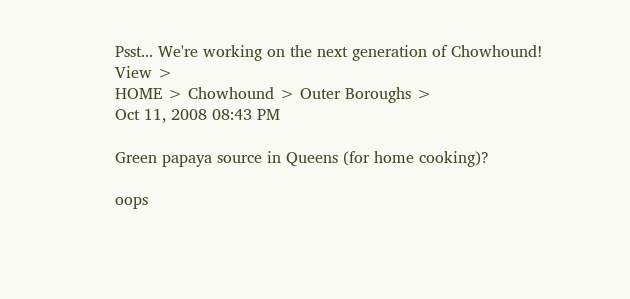Psst... We're working on the next generation of Chowhound! View >
HOME > Chowhound > Outer Boroughs >
Oct 11, 2008 08:43 PM

Green papaya source in Queens (for home cooking)?

oops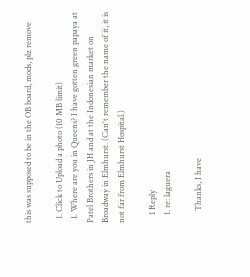this was supposed to be in the OB board, mods, plz remove

  1. Click to Upload a photo (10 MB limit)
  1. Where are you in Queens? I have gotten green papaya at Patel Brothers in JH and at the Indonesian market on Broadway in Elmhurst. (Can't remember the name of it, it is not far from Elmhurst Hospital.)

    1 Reply
    1. re: laguera

      Thanks, I have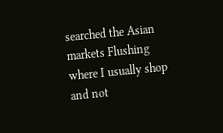searched the Asian markets Flushing where I usually shop and not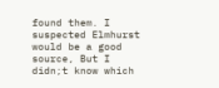found them. I suspected Elmhurst would be a good source, But I didn;t know which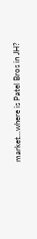market...where is Patel Bros in JH?